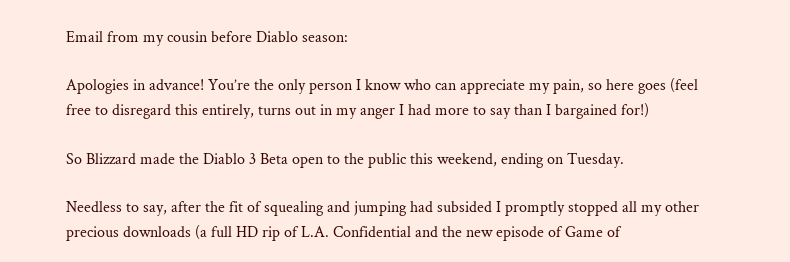Email from my cousin before Diablo season:

Apologies in advance! You’re the only person I know who can appreciate my pain, so here goes (feel free to disregard this entirely, turns out in my anger I had more to say than I bargained for!)

So Blizzard made the Diablo 3 Beta open to the public this weekend, ending on Tuesday.

Needless to say, after the fit of squealing and jumping had subsided I promptly stopped all my other precious downloads (a full HD rip of L.A. Confidential and the new episode of Game of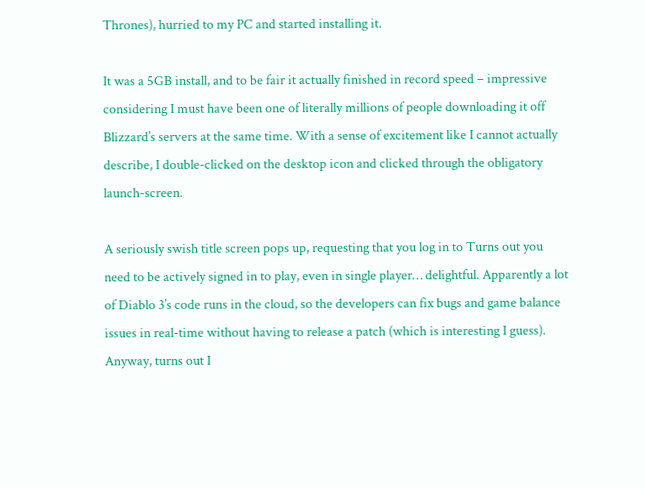Thrones), hurried to my PC and started installing it.

It was a 5GB install, and to be fair it actually finished in record speed – impressive considering I must have been one of literally millions of people downloading it off Blizzard’s servers at the same time. With a sense of excitement like I cannot actually describe, I double-clicked on the desktop icon and clicked through the obligatory launch-screen.

A seriously swish title screen pops up, requesting that you log in to Turns out you need to be actively signed in to play, even in single player… delightful. Apparently a lot of Diablo 3’s code runs in the cloud, so the developers can fix bugs and game balance issues in real-time without having to release a patch (which is interesting I guess). Anyway, turns out I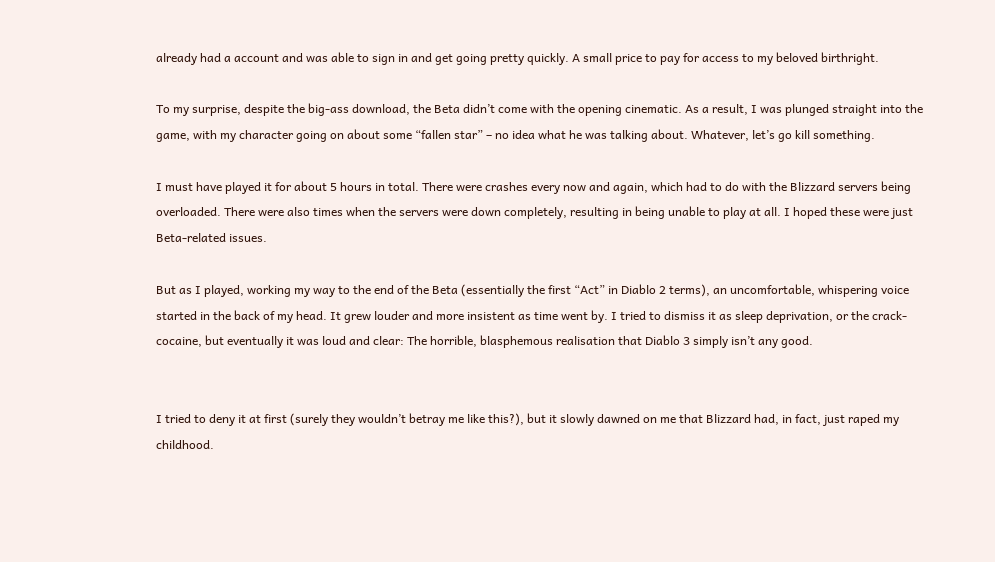already had a account and was able to sign in and get going pretty quickly. A small price to pay for access to my beloved birthright.

To my surprise, despite the big-ass download, the Beta didn’t come with the opening cinematic. As a result, I was plunged straight into the game, with my character going on about some “fallen star” – no idea what he was talking about. Whatever, let’s go kill something.

I must have played it for about 5 hours in total. There were crashes every now and again, which had to do with the Blizzard servers being overloaded. There were also times when the servers were down completely, resulting in being unable to play at all. I hoped these were just Beta-related issues.

But as I played, working my way to the end of the Beta (essentially the first “Act” in Diablo 2 terms), an uncomfortable, whispering voice started in the back of my head. It grew louder and more insistent as time went by. I tried to dismiss it as sleep deprivation, or the crack-cocaine, but eventually it was loud and clear: The horrible, blasphemous realisation that Diablo 3 simply isn’t any good.


I tried to deny it at first (surely they wouldn’t betray me like this?), but it slowly dawned on me that Blizzard had, in fact, just raped my childhood.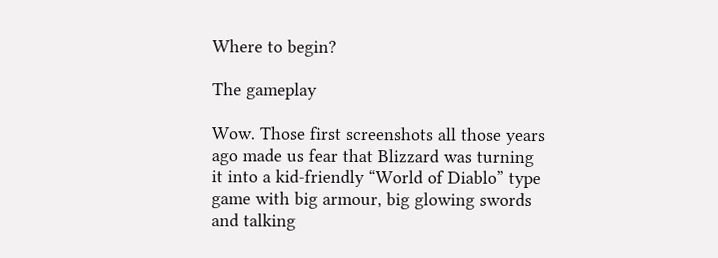Where to begin?

The gameplay

Wow. Those first screenshots all those years ago made us fear that Blizzard was turning it into a kid-friendly “World of Diablo” type game with big armour, big glowing swords and talking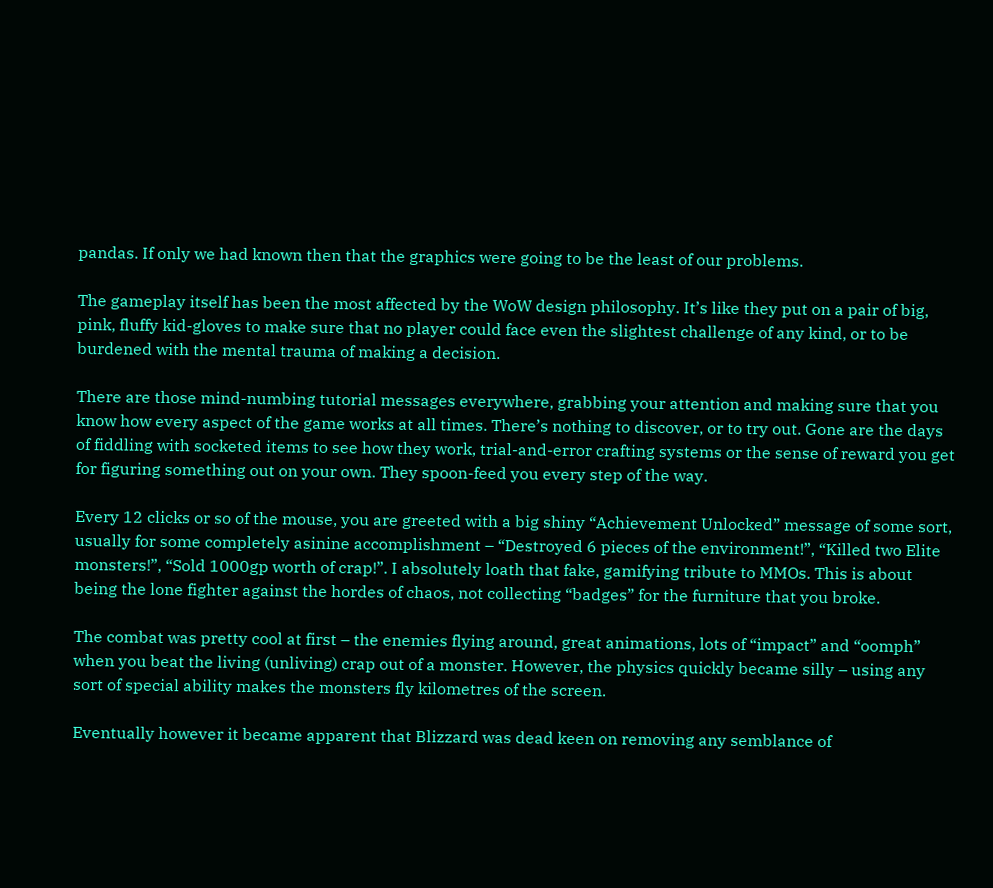pandas. If only we had known then that the graphics were going to be the least of our problems.

The gameplay itself has been the most affected by the WoW design philosophy. It’s like they put on a pair of big, pink, fluffy kid-gloves to make sure that no player could face even the slightest challenge of any kind, or to be burdened with the mental trauma of making a decision.

There are those mind-numbing tutorial messages everywhere, grabbing your attention and making sure that you know how every aspect of the game works at all times. There’s nothing to discover, or to try out. Gone are the days of fiddling with socketed items to see how they work, trial-and-error crafting systems or the sense of reward you get for figuring something out on your own. They spoon-feed you every step of the way.

Every 12 clicks or so of the mouse, you are greeted with a big shiny “Achievement Unlocked” message of some sort, usually for some completely asinine accomplishment – “Destroyed 6 pieces of the environment!”, “Killed two Elite monsters!”, “Sold 1000gp worth of crap!”. I absolutely loath that fake, gamifying tribute to MMOs. This is about being the lone fighter against the hordes of chaos, not collecting “badges” for the furniture that you broke.

The combat was pretty cool at first – the enemies flying around, great animations, lots of “impact” and “oomph” when you beat the living (unliving) crap out of a monster. However, the physics quickly became silly – using any sort of special ability makes the monsters fly kilometres of the screen.

Eventually however it became apparent that Blizzard was dead keen on removing any semblance of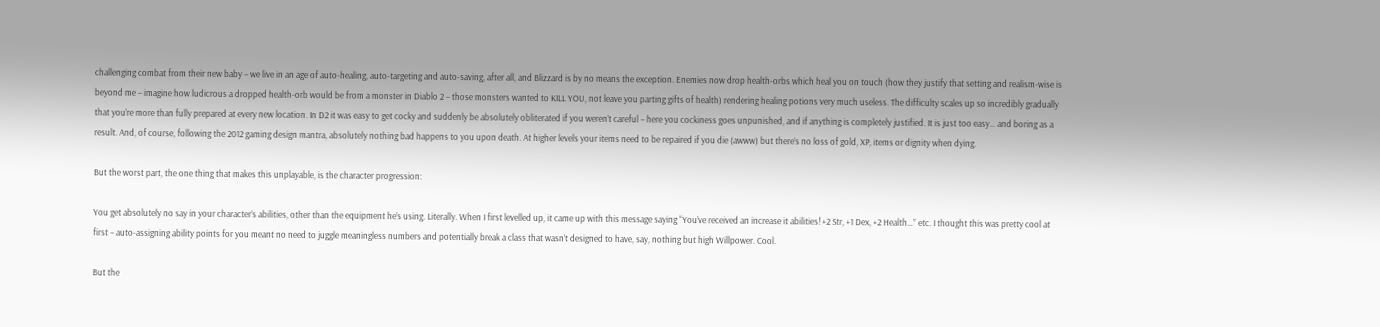challenging combat from their new baby – we live in an age of auto-healing, auto-targeting and auto-saving, after all, and Blizzard is by no means the exception. Enemies now drop health-orbs which heal you on touch (how they justify that setting and realism-wise is beyond me – imagine how ludicrous a dropped health-orb would be from a monster in Diablo 2 – those monsters wanted to KILL YOU, not leave you parting gifts of health) rendering healing potions very much useless. The difficulty scales up so incredibly gradually that you’re more than fully prepared at every new location. In D2 it was easy to get cocky and suddenly be absolutely obliterated if you weren’t careful – here you cockiness goes unpunished, and if anything is completely justified. It is just too easy… and boring as a result. And, of course, following the 2012 gaming design mantra, absolutely nothing bad happens to you upon death. At higher levels your items need to be repaired if you die (awww) but there’s no loss of gold, XP, items or dignity when dying.

But the worst part, the one thing that makes this unplayable, is the character progression:

You get absolutely no say in your character’s abilities, other than the equipment he’s using. Literally. When I first levelled up, it came up with this message saying “You’ve received an increase it abilities! +2 Str, +1 Dex, +2 Health…” etc. I thought this was pretty cool at first – auto-assigning ability points for you meant no need to juggle meaningless numbers and potentially break a class that wasn’t designed to have, say, nothing but high Willpower. Cool.

But the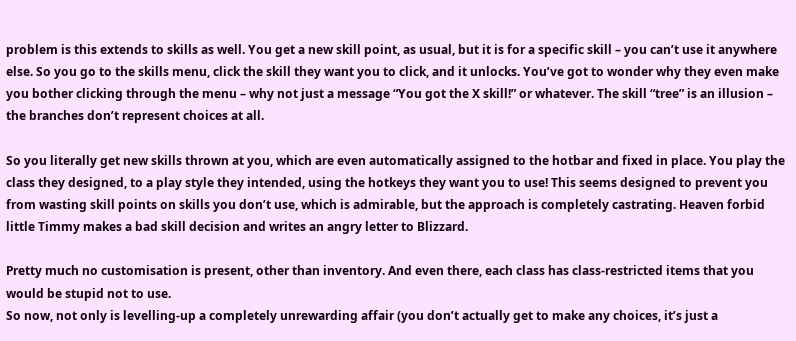problem is this extends to skills as well. You get a new skill point, as usual, but it is for a specific skill – you can’t use it anywhere else. So you go to the skills menu, click the skill they want you to click, and it unlocks. You’ve got to wonder why they even make you bother clicking through the menu – why not just a message “You got the X skill!” or whatever. The skill “tree” is an illusion – the branches don’t represent choices at all.

So you literally get new skills thrown at you, which are even automatically assigned to the hotbar and fixed in place. You play the class they designed, to a play style they intended, using the hotkeys they want you to use! This seems designed to prevent you from wasting skill points on skills you don’t use, which is admirable, but the approach is completely castrating. Heaven forbid little Timmy makes a bad skill decision and writes an angry letter to Blizzard.

Pretty much no customisation is present, other than inventory. And even there, each class has class-restricted items that you would be stupid not to use.
So now, not only is levelling-up a completely unrewarding affair (you don’t actually get to make any choices, it’s just a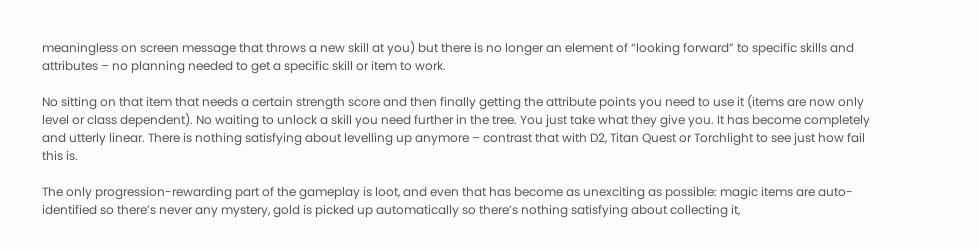meaningless on screen message that throws a new skill at you) but there is no longer an element of “looking forward” to specific skills and attributes – no planning needed to get a specific skill or item to work.

No sitting on that item that needs a certain strength score and then finally getting the attribute points you need to use it (items are now only level or class dependent). No waiting to unlock a skill you need further in the tree. You just take what they give you. It has become completely and utterly linear. There is nothing satisfying about levelling up anymore – contrast that with D2, Titan Quest or Torchlight to see just how fail this is.

The only progression-rewarding part of the gameplay is loot, and even that has become as unexciting as possible: magic items are auto-identified so there’s never any mystery, gold is picked up automatically so there’s nothing satisfying about collecting it,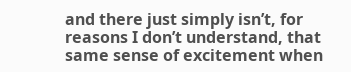and there just simply isn’t, for reasons I don’t understand, that same sense of excitement when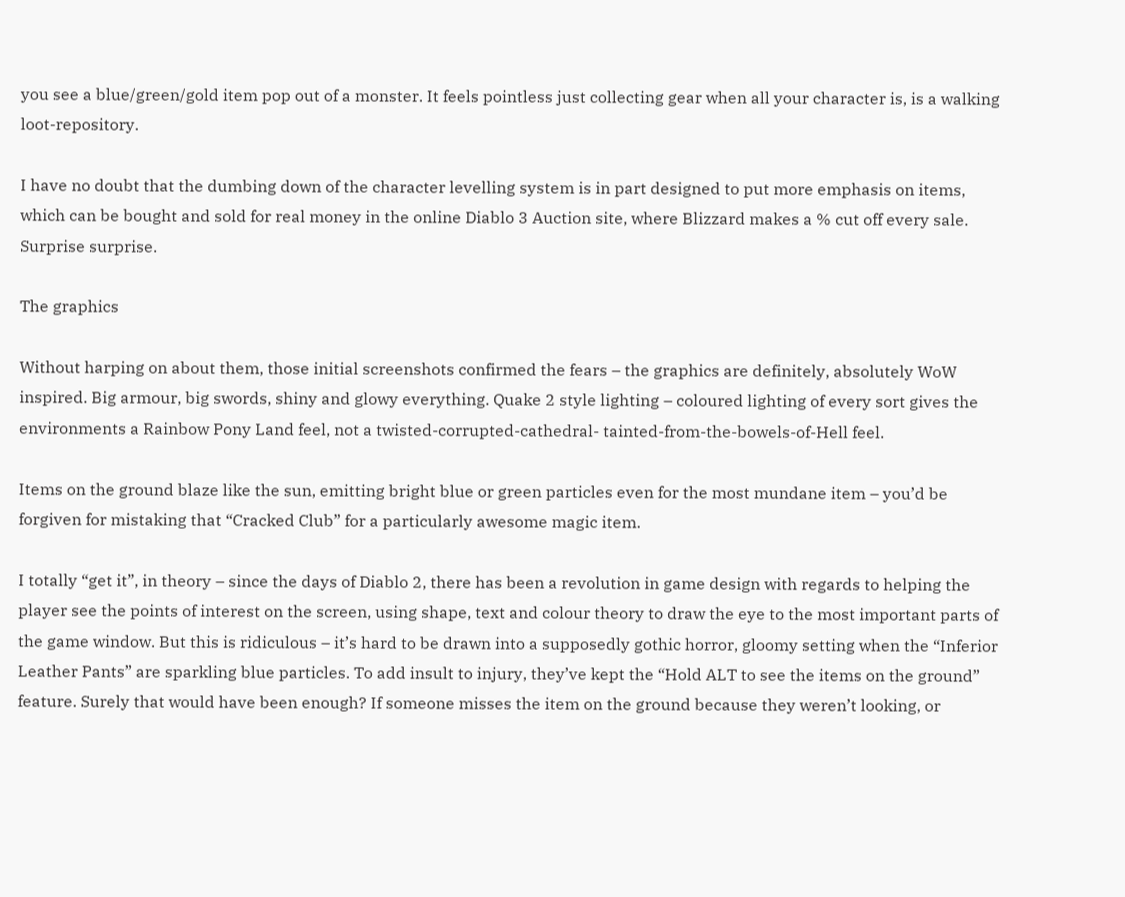you see a blue/green/gold item pop out of a monster. It feels pointless just collecting gear when all your character is, is a walking loot-repository.

I have no doubt that the dumbing down of the character levelling system is in part designed to put more emphasis on items, which can be bought and sold for real money in the online Diablo 3 Auction site, where Blizzard makes a % cut off every sale. Surprise surprise.

The graphics

Without harping on about them, those initial screenshots confirmed the fears – the graphics are definitely, absolutely WoW inspired. Big armour, big swords, shiny and glowy everything. Quake 2 style lighting – coloured lighting of every sort gives the environments a Rainbow Pony Land feel, not a twisted-corrupted-cathedral- tainted-from-the-bowels-of-Hell feel.

Items on the ground blaze like the sun, emitting bright blue or green particles even for the most mundane item – you’d be forgiven for mistaking that “Cracked Club” for a particularly awesome magic item.

I totally “get it”, in theory – since the days of Diablo 2, there has been a revolution in game design with regards to helping the player see the points of interest on the screen, using shape, text and colour theory to draw the eye to the most important parts of the game window. But this is ridiculous – it’s hard to be drawn into a supposedly gothic horror, gloomy setting when the “Inferior Leather Pants” are sparkling blue particles. To add insult to injury, they’ve kept the “Hold ALT to see the items on the ground” feature. Surely that would have been enough? If someone misses the item on the ground because they weren’t looking, or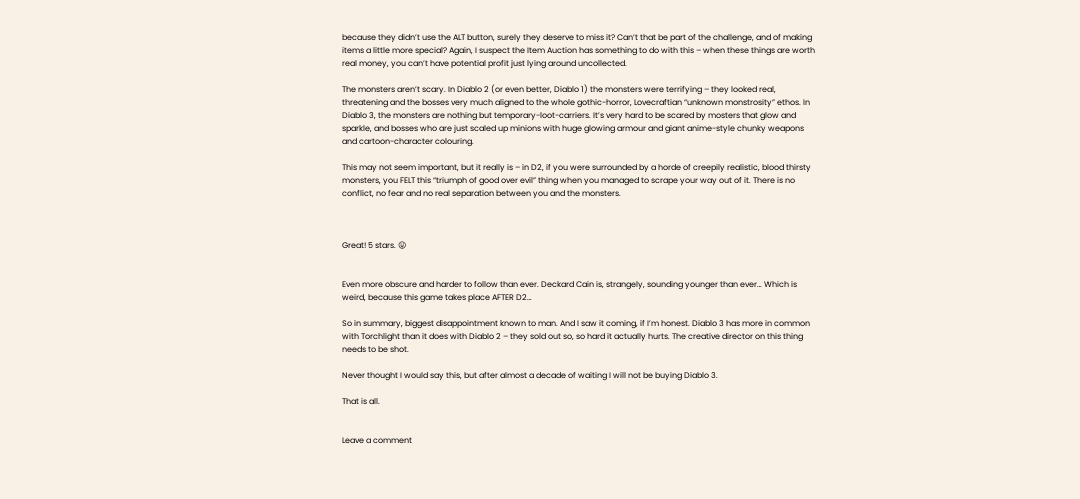because they didn’t use the ALT button, surely they deserve to miss it? Can’t that be part of the challenge, and of making items a little more special? Again, I suspect the Item Auction has something to do with this – when these things are worth real money, you can’t have potential profit just lying around uncollected.

The monsters aren’t scary. In Diablo 2 (or even better, Diablo 1) the monsters were terrifying – they looked real, threatening and the bosses very much aligned to the whole gothic-horror, Lovecraftian “unknown monstrosity” ethos. In Diablo 3, the monsters are nothing but temporary-loot-carriers. It’s very hard to be scared by mosters that glow and sparkle, and bosses who are just scaled up minions with huge glowing armour and giant anime-style chunky weapons and cartoon-character colouring.

This may not seem important, but it really is – in D2, if you were surrounded by a horde of creepily realistic, blood thirsty monsters, you FELT this “triumph of good over evil” thing when you managed to scrape your way out of it. There is no conflict, no fear and no real separation between you and the monsters.



Great! 5 stars. 😛


Even more obscure and harder to follow than ever. Deckard Cain is, strangely, sounding younger than ever… Which is weird, because this game takes place AFTER D2…

So in summary, biggest disappointment known to man. And I saw it coming, if I’m honest. Diablo 3 has more in common with Torchlight than it does with Diablo 2 – they sold out so, so hard it actually hurts. The creative director on this thing needs to be shot.

Never thought I would say this, but after almost a decade of waiting I will not be buying Diablo 3.

That is all.


Leave a comment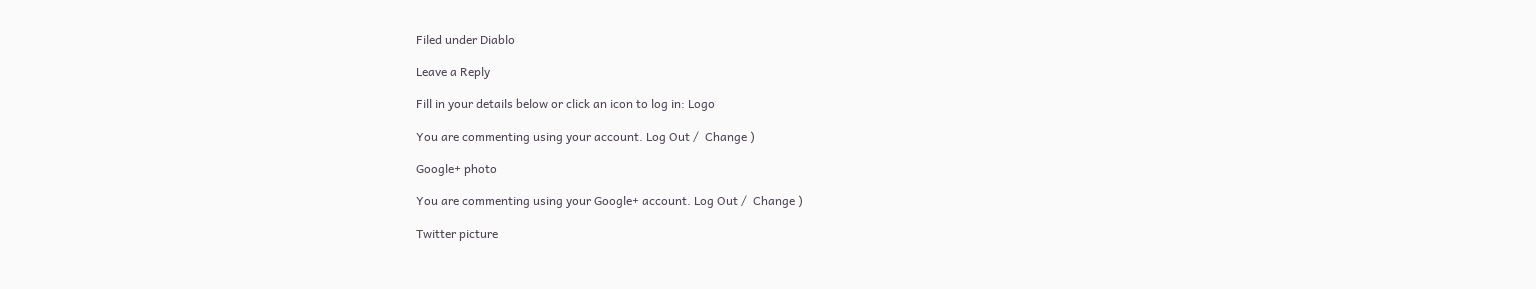Filed under Diablo

Leave a Reply

Fill in your details below or click an icon to log in: Logo

You are commenting using your account. Log Out /  Change )

Google+ photo

You are commenting using your Google+ account. Log Out /  Change )

Twitter picture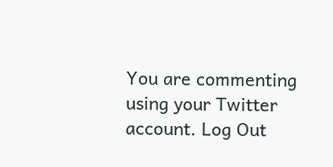You are commenting using your Twitter account. Log Out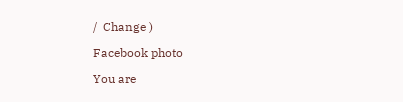/  Change )

Facebook photo

You are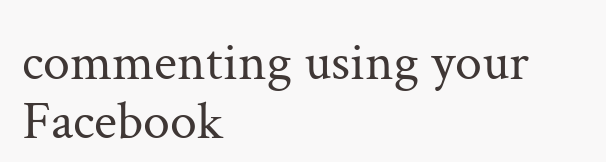commenting using your Facebook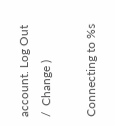account. Log Out /  Change )

Connecting to %s